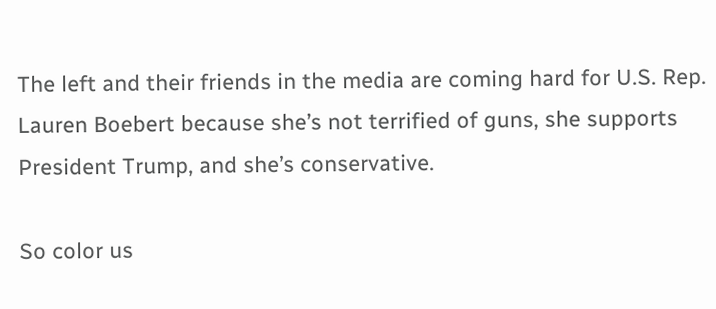The left and their friends in the media are coming hard for U.S. Rep. Lauren Boebert because she’s not terrified of guns, she supports President Trump, and she’s conservative.

So color us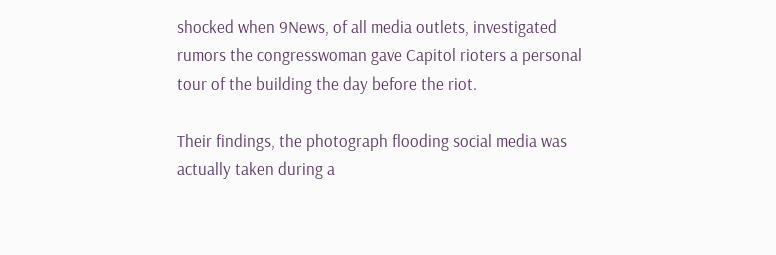shocked when 9News, of all media outlets, investigated rumors the congresswoman gave Capitol rioters a personal tour of the building the day before the riot.

Their findings, the photograph flooding social media was actually taken during a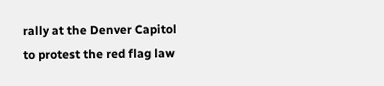rally at the Denver Capitol to protest the red flag law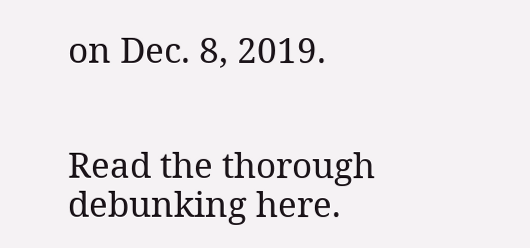on Dec. 8, 2019.


Read the thorough debunking here.